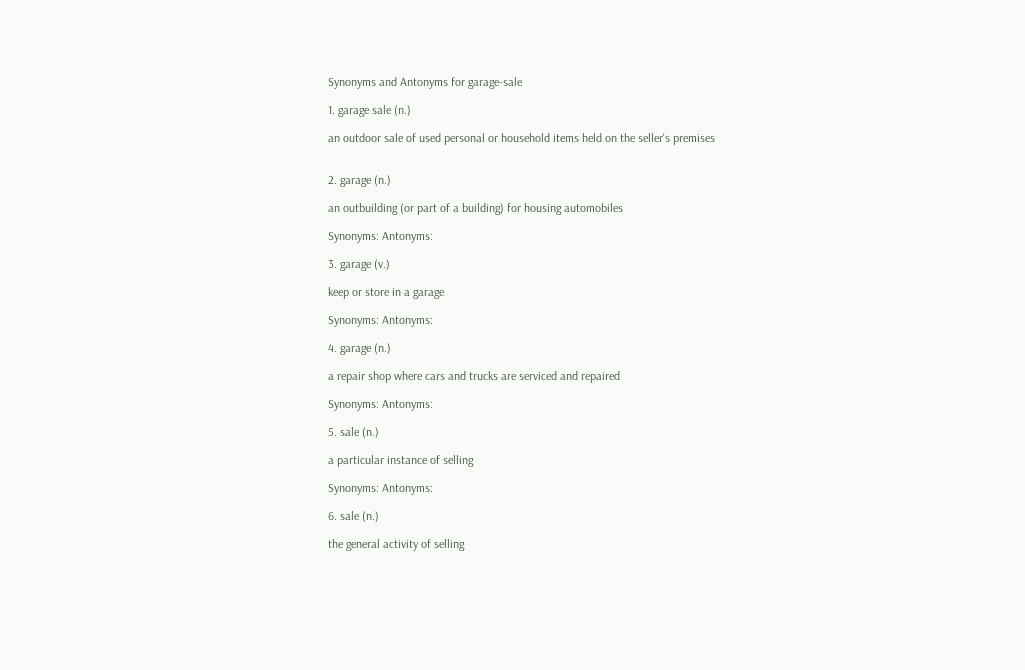Synonyms and Antonyms for garage-sale

1. garage sale (n.)

an outdoor sale of used personal or household items held on the seller's premises


2. garage (n.)

an outbuilding (or part of a building) for housing automobiles

Synonyms: Antonyms:

3. garage (v.)

keep or store in a garage

Synonyms: Antonyms:

4. garage (n.)

a repair shop where cars and trucks are serviced and repaired

Synonyms: Antonyms:

5. sale (n.)

a particular instance of selling

Synonyms: Antonyms:

6. sale (n.)

the general activity of selling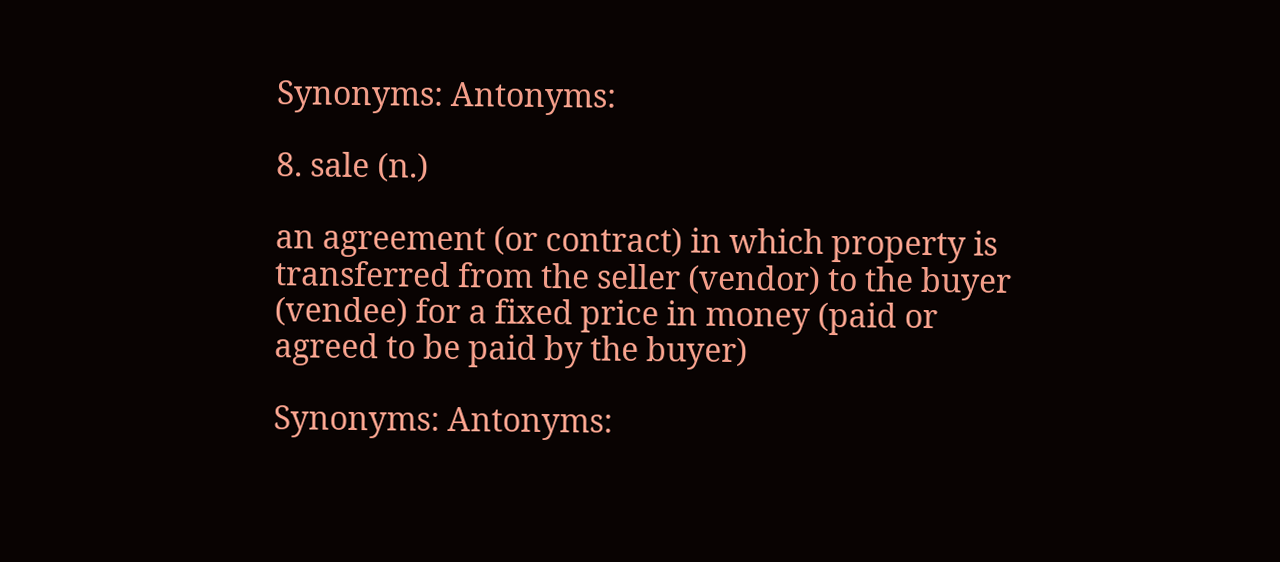Synonyms: Antonyms:

8. sale (n.)

an agreement (or contract) in which property is transferred from the seller (vendor) to the buyer (vendee) for a fixed price in money (paid or agreed to be paid by the buyer)

Synonyms: Antonyms: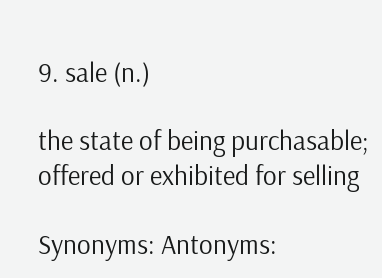9. sale (n.)

the state of being purchasable; offered or exhibited for selling

Synonyms: Antonyms: